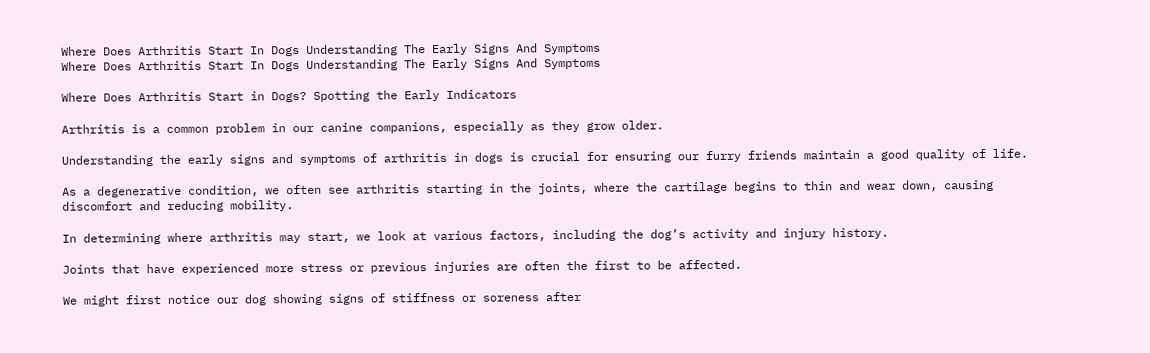Where Does Arthritis Start In Dogs Understanding The Early Signs And Symptoms
Where Does Arthritis Start In Dogs Understanding The Early Signs And Symptoms

Where Does Arthritis Start in Dogs? Spotting the Early Indicators

Arthritis is a common problem in our canine companions, especially as they grow older.

Understanding the early signs and symptoms of arthritis in dogs is crucial for ensuring our furry friends maintain a good quality of life.

As a degenerative condition, we often see arthritis starting in the joints, where the cartilage begins to thin and wear down, causing discomfort and reducing mobility.

In determining where arthritis may start, we look at various factors, including the dog’s activity and injury history.

Joints that have experienced more stress or previous injuries are often the first to be affected.

We might first notice our dog showing signs of stiffness or soreness after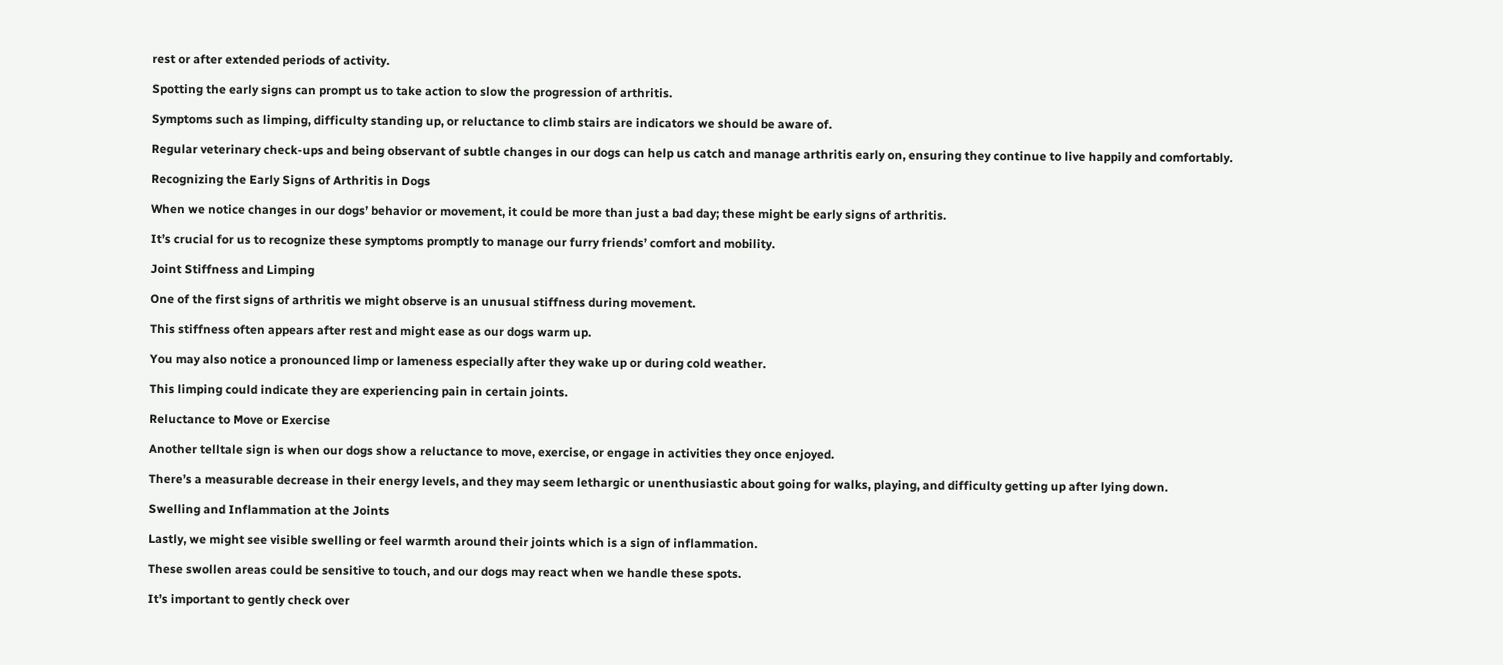rest or after extended periods of activity.

Spotting the early signs can prompt us to take action to slow the progression of arthritis.

Symptoms such as limping, difficulty standing up, or reluctance to climb stairs are indicators we should be aware of.

Regular veterinary check-ups and being observant of subtle changes in our dogs can help us catch and manage arthritis early on, ensuring they continue to live happily and comfortably.

Recognizing the Early Signs of Arthritis in Dogs

When we notice changes in our dogs’ behavior or movement, it could be more than just a bad day; these might be early signs of arthritis.

It’s crucial for us to recognize these symptoms promptly to manage our furry friends’ comfort and mobility.

Joint Stiffness and Limping

One of the first signs of arthritis we might observe is an unusual stiffness during movement.

This stiffness often appears after rest and might ease as our dogs warm up.

You may also notice a pronounced limp or lameness especially after they wake up or during cold weather.

This limping could indicate they are experiencing pain in certain joints.

Reluctance to Move or Exercise

Another telltale sign is when our dogs show a reluctance to move, exercise, or engage in activities they once enjoyed.

There’s a measurable decrease in their energy levels, and they may seem lethargic or unenthusiastic about going for walks, playing, and difficulty getting up after lying down.

Swelling and Inflammation at the Joints

Lastly, we might see visible swelling or feel warmth around their joints which is a sign of inflammation.

These swollen areas could be sensitive to touch, and our dogs may react when we handle these spots.

It’s important to gently check over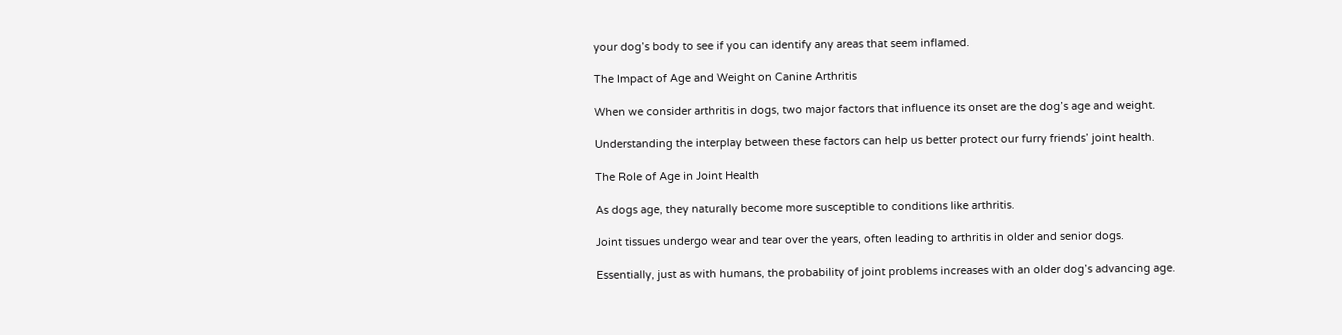your dog’s body to see if you can identify any areas that seem inflamed.

The Impact of Age and Weight on Canine Arthritis

When we consider arthritis in dogs, two major factors that influence its onset are the dog’s age and weight.

Understanding the interplay between these factors can help us better protect our furry friends’ joint health.

The Role of Age in Joint Health

As dogs age, they naturally become more susceptible to conditions like arthritis.

Joint tissues undergo wear and tear over the years, often leading to arthritis in older and senior dogs.

Essentially, just as with humans, the probability of joint problems increases with an older dog’s advancing age.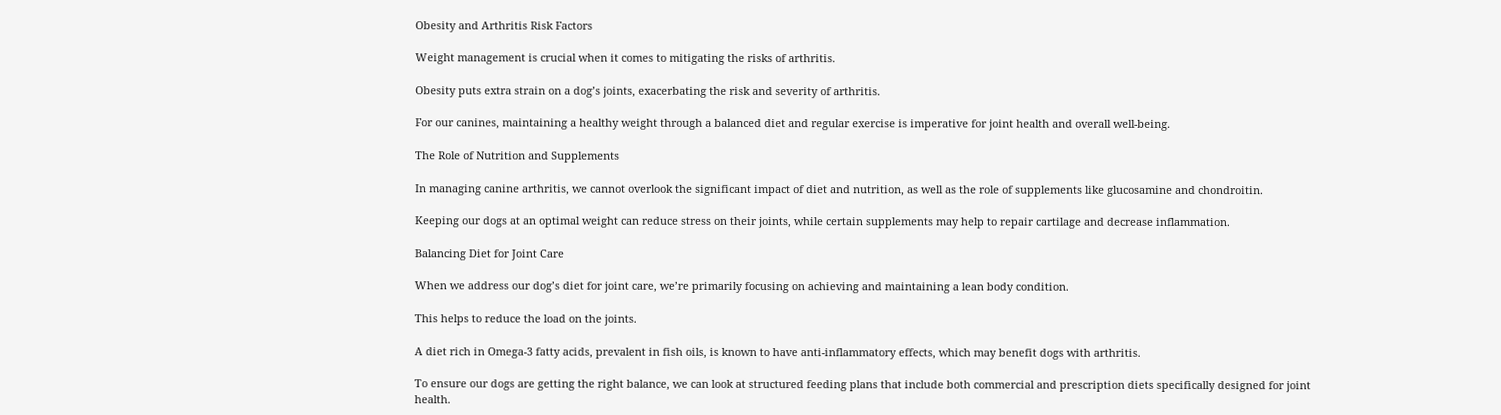Obesity and Arthritis Risk Factors

Weight management is crucial when it comes to mitigating the risks of arthritis.

Obesity puts extra strain on a dog’s joints, exacerbating the risk and severity of arthritis.

For our canines, maintaining a healthy weight through a balanced diet and regular exercise is imperative for joint health and overall well-being.

The Role of Nutrition and Supplements

In managing canine arthritis, we cannot overlook the significant impact of diet and nutrition, as well as the role of supplements like glucosamine and chondroitin.

Keeping our dogs at an optimal weight can reduce stress on their joints, while certain supplements may help to repair cartilage and decrease inflammation.

Balancing Diet for Joint Care

When we address our dog’s diet for joint care, we’re primarily focusing on achieving and maintaining a lean body condition.

This helps to reduce the load on the joints.

A diet rich in Omega-3 fatty acids, prevalent in fish oils, is known to have anti-inflammatory effects, which may benefit dogs with arthritis.

To ensure our dogs are getting the right balance, we can look at structured feeding plans that include both commercial and prescription diets specifically designed for joint health.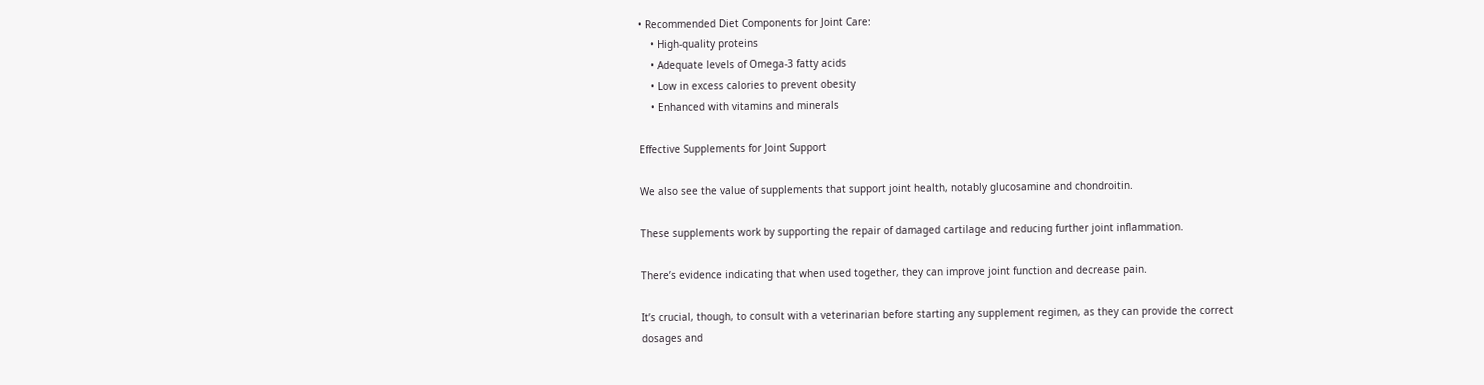• Recommended Diet Components for Joint Care:
    • High-quality proteins
    • Adequate levels of Omega-3 fatty acids
    • Low in excess calories to prevent obesity
    • Enhanced with vitamins and minerals

Effective Supplements for Joint Support

We also see the value of supplements that support joint health, notably glucosamine and chondroitin.

These supplements work by supporting the repair of damaged cartilage and reducing further joint inflammation.

There’s evidence indicating that when used together, they can improve joint function and decrease pain.

It’s crucial, though, to consult with a veterinarian before starting any supplement regimen, as they can provide the correct dosages and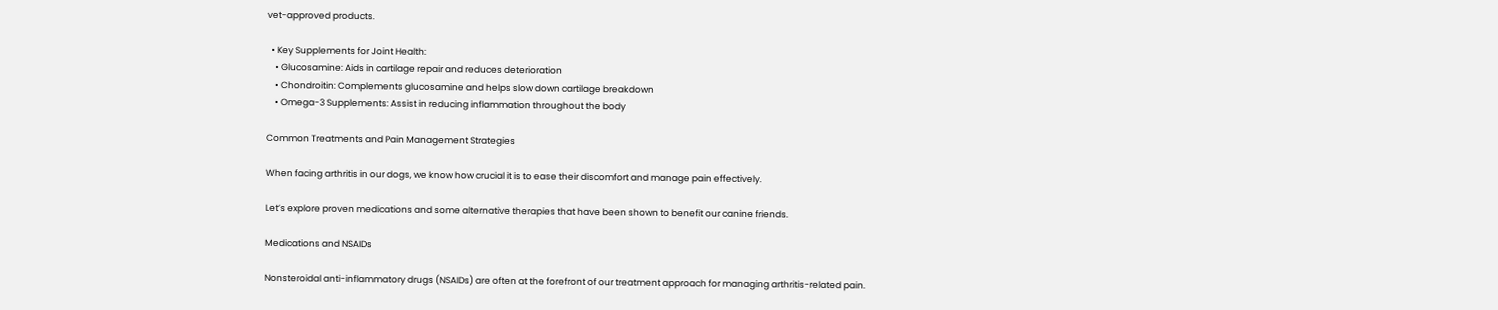vet-approved products.

  • Key Supplements for Joint Health:
    • Glucosamine: Aids in cartilage repair and reduces deterioration
    • Chondroitin: Complements glucosamine and helps slow down cartilage breakdown
    • Omega-3 Supplements: Assist in reducing inflammation throughout the body

Common Treatments and Pain Management Strategies

When facing arthritis in our dogs, we know how crucial it is to ease their discomfort and manage pain effectively.

Let’s explore proven medications and some alternative therapies that have been shown to benefit our canine friends.

Medications and NSAIDs

Nonsteroidal anti-inflammatory drugs (NSAIDs) are often at the forefront of our treatment approach for managing arthritis-related pain.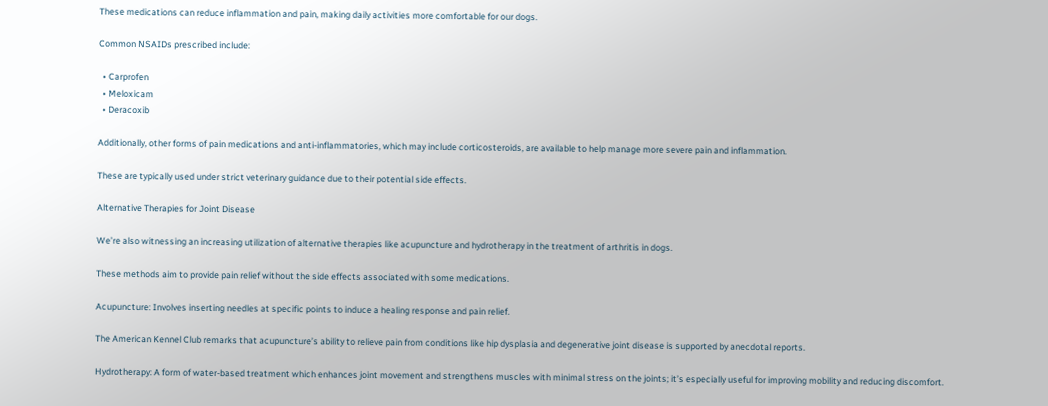These medications can reduce inflammation and pain, making daily activities more comfortable for our dogs.

Common NSAIDs prescribed include:

  • Carprofen
  • Meloxicam
  • Deracoxib

Additionally, other forms of pain medications and anti-inflammatories, which may include corticosteroids, are available to help manage more severe pain and inflammation.

These are typically used under strict veterinary guidance due to their potential side effects.

Alternative Therapies for Joint Disease

We’re also witnessing an increasing utilization of alternative therapies like acupuncture and hydrotherapy in the treatment of arthritis in dogs.

These methods aim to provide pain relief without the side effects associated with some medications.

Acupuncture: Involves inserting needles at specific points to induce a healing response and pain relief.

The American Kennel Club remarks that acupuncture’s ability to relieve pain from conditions like hip dysplasia and degenerative joint disease is supported by anecdotal reports.

Hydrotherapy: A form of water-based treatment which enhances joint movement and strengthens muscles with minimal stress on the joints; it’s especially useful for improving mobility and reducing discomfort.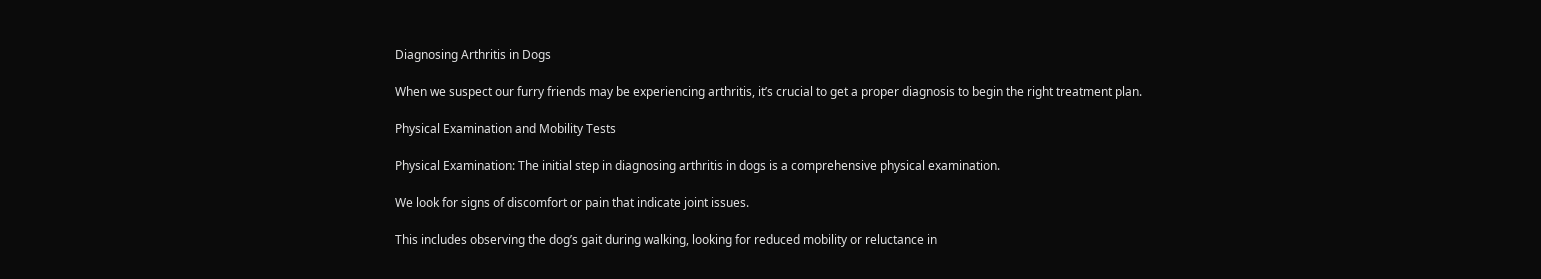Diagnosing Arthritis in Dogs

When we suspect our furry friends may be experiencing arthritis, it’s crucial to get a proper diagnosis to begin the right treatment plan.

Physical Examination and Mobility Tests

Physical Examination: The initial step in diagnosing arthritis in dogs is a comprehensive physical examination.

We look for signs of discomfort or pain that indicate joint issues.

This includes observing the dog’s gait during walking, looking for reduced mobility or reluctance in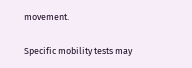movement.

Specific mobility tests may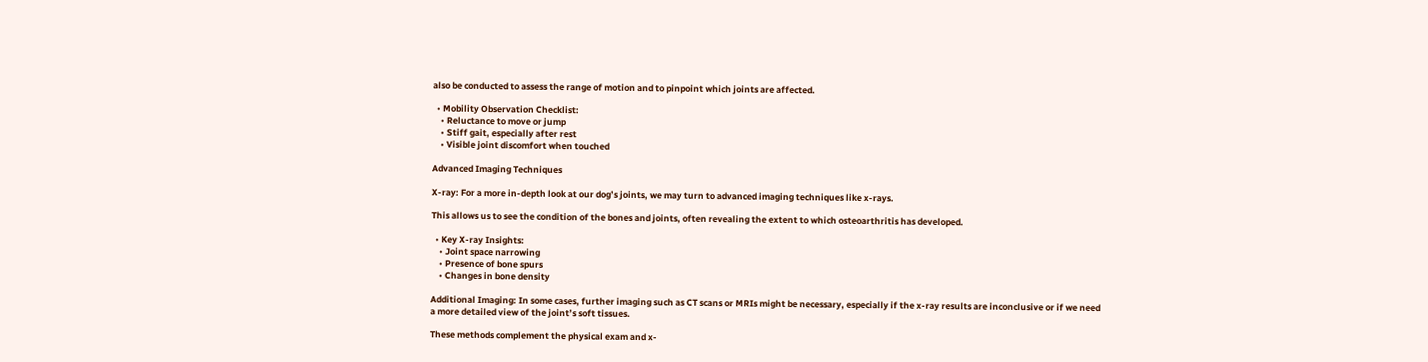also be conducted to assess the range of motion and to pinpoint which joints are affected.

  • Mobility Observation Checklist:
    • Reluctance to move or jump
    • Stiff gait, especially after rest
    • Visible joint discomfort when touched

Advanced Imaging Techniques

X-ray: For a more in-depth look at our dog’s joints, we may turn to advanced imaging techniques like x-rays.

This allows us to see the condition of the bones and joints, often revealing the extent to which osteoarthritis has developed.

  • Key X-ray Insights:
    • Joint space narrowing
    • Presence of bone spurs
    • Changes in bone density

Additional Imaging: In some cases, further imaging such as CT scans or MRIs might be necessary, especially if the x-ray results are inconclusive or if we need a more detailed view of the joint’s soft tissues.

These methods complement the physical exam and x-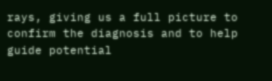rays, giving us a full picture to confirm the diagnosis and to help guide potential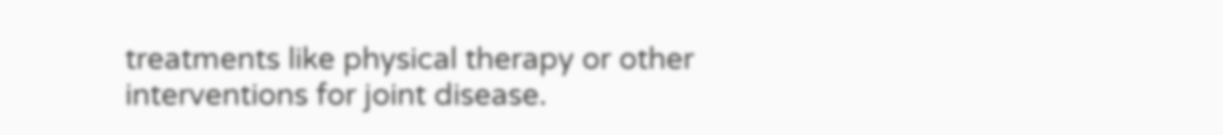treatments like physical therapy or other interventions for joint disease.